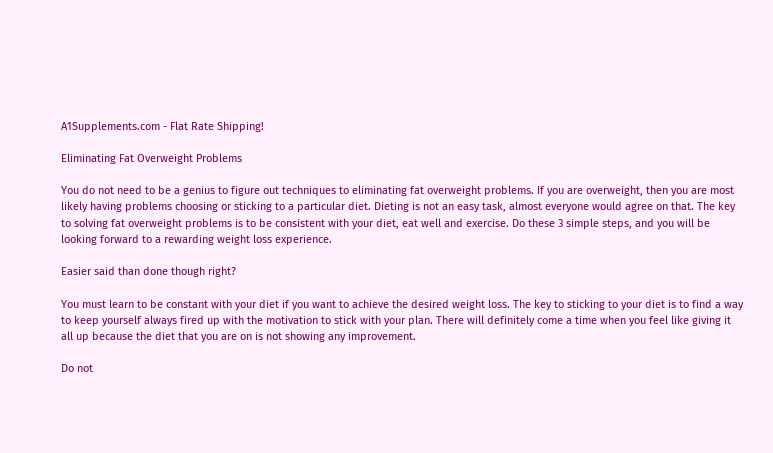A1Supplements.com - Flat Rate Shipping!

Eliminating Fat Overweight Problems

You do not need to be a genius to figure out techniques to eliminating fat overweight problems. If you are overweight, then you are most likely having problems choosing or sticking to a particular diet. Dieting is not an easy task, almost everyone would agree on that. The key to solving fat overweight problems is to be consistent with your diet, eat well and exercise. Do these 3 simple steps, and you will be looking forward to a rewarding weight loss experience.

Easier said than done though right?

You must learn to be constant with your diet if you want to achieve the desired weight loss. The key to sticking to your diet is to find a way to keep yourself always fired up with the motivation to stick with your plan. There will definitely come a time when you feel like giving it all up because the diet that you are on is not showing any improvement.

Do not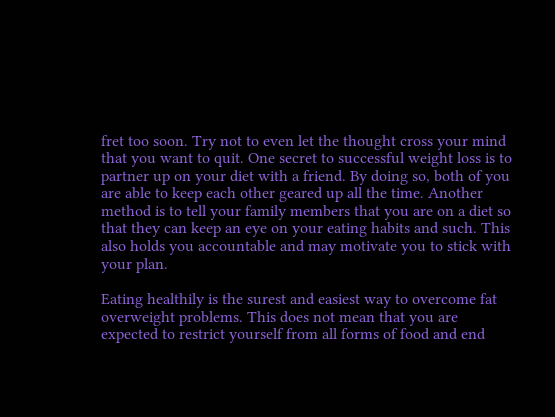fret too soon. Try not to even let the thought cross your mind that you want to quit. One secret to successful weight loss is to partner up on your diet with a friend. By doing so, both of you are able to keep each other geared up all the time. Another method is to tell your family members that you are on a diet so that they can keep an eye on your eating habits and such. This also holds you accountable and may motivate you to stick with your plan.

Eating healthily is the surest and easiest way to overcome fat overweight problems. This does not mean that you are expected to restrict yourself from all forms of food and end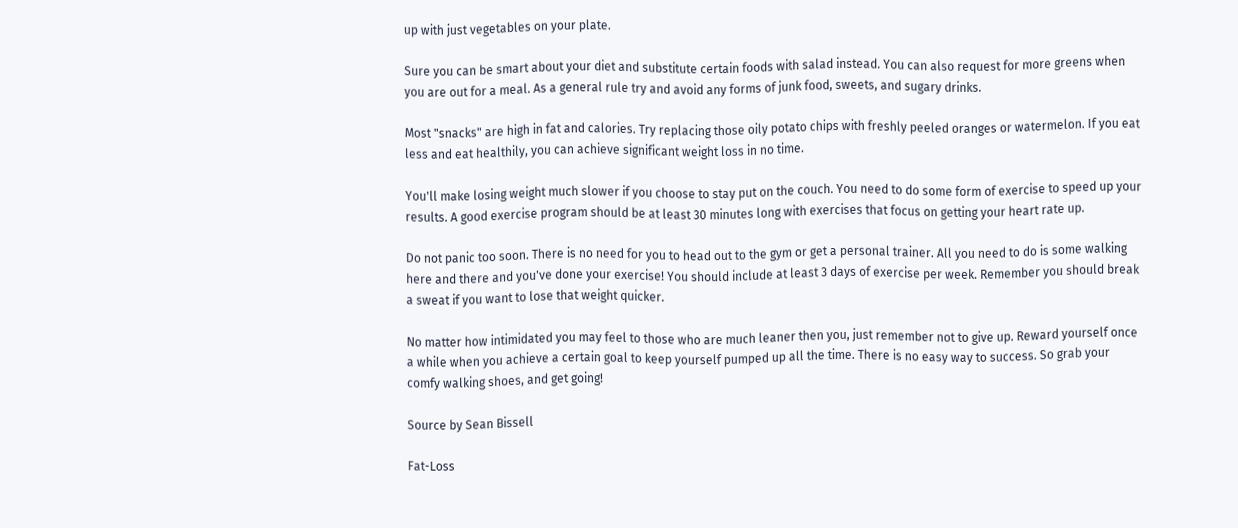up with just vegetables on your plate.

Sure you can be smart about your diet and substitute certain foods with salad instead. You can also request for more greens when you are out for a meal. As a general rule try and avoid any forms of junk food, sweets, and sugary drinks.

Most "snacks" are high in fat and calories. Try replacing those oily potato chips with freshly peeled oranges or watermelon. If you eat less and eat healthily, you can achieve significant weight loss in no time.

You'll make losing weight much slower if you choose to stay put on the couch. You need to do some form of exercise to speed up your results. A good exercise program should be at least 30 minutes long with exercises that focus on getting your heart rate up.

Do not panic too soon. There is no need for you to head out to the gym or get a personal trainer. All you need to do is some walking here and there and you've done your exercise! You should include at least 3 days of exercise per week. Remember you should break a sweat if you want to lose that weight quicker.

No matter how intimidated you may feel to those who are much leaner then you, just remember not to give up. Reward yourself once a while when you achieve a certain goal to keep yourself pumped up all the time. There is no easy way to success. So grab your comfy walking shoes, and get going!

Source by Sean Bissell

Fat-Loss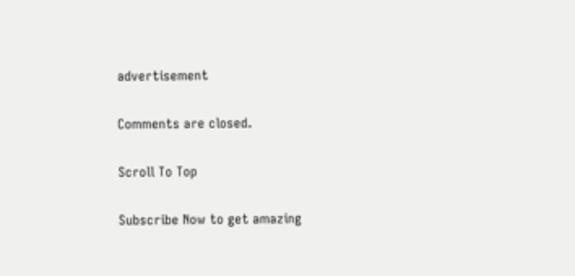advertisement

Comments are closed.

Scroll To Top

Subscribe Now to get amazing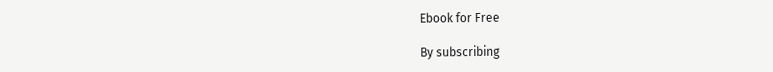Ebook for Free

By subscribing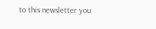to this newsletter you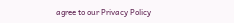agree to our Privacy Policy